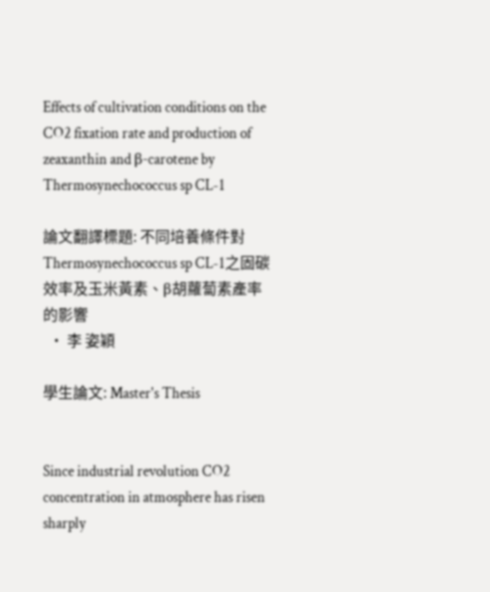Effects of cultivation conditions on the CO2 fixation rate and production of zeaxanthin and β-carotene by Thermosynechococcus sp CL-1

論文翻譯標題: 不同培養條件對Thermosynechococcus sp CL-1之固碳效率及玉米黃素、β胡蘿蔔素產率的影響
  • 李 姿穎

學生論文: Master's Thesis


Since industrial revolution CO2 concentration in atmosphere has risen sharply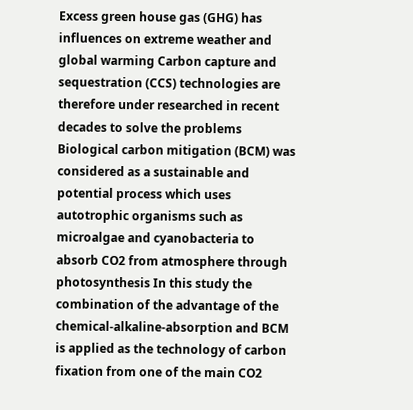Excess green house gas (GHG) has influences on extreme weather and global warming Carbon capture and sequestration (CCS) technologies are therefore under researched in recent decades to solve the problems Biological carbon mitigation (BCM) was considered as a sustainable and potential process which uses autotrophic organisms such as microalgae and cyanobacteria to absorb CO2 from atmosphere through photosynthesis In this study the combination of the advantage of the chemical-alkaline-absorption and BCM is applied as the technology of carbon fixation from one of the main CO2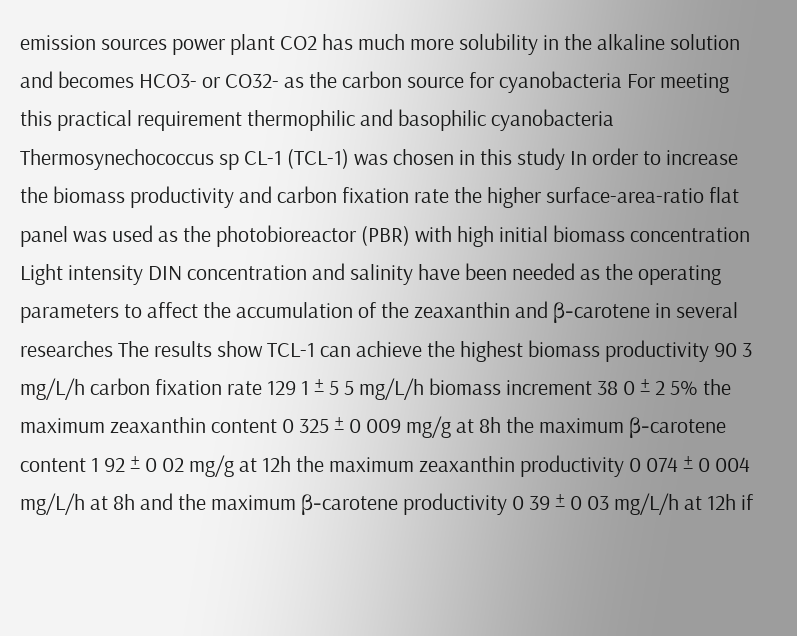emission sources power plant CO2 has much more solubility in the alkaline solution and becomes HCO3- or CO32- as the carbon source for cyanobacteria For meeting this practical requirement thermophilic and basophilic cyanobacteria Thermosynechococcus sp CL-1 (TCL-1) was chosen in this study In order to increase the biomass productivity and carbon fixation rate the higher surface-area-ratio flat panel was used as the photobioreactor (PBR) with high initial biomass concentration Light intensity DIN concentration and salinity have been needed as the operating parameters to affect the accumulation of the zeaxanthin and β-carotene in several researches The results show TCL-1 can achieve the highest biomass productivity 90 3 mg/L/h carbon fixation rate 129 1 ± 5 5 mg/L/h biomass increment 38 0 ± 2 5% the maximum zeaxanthin content 0 325 ± 0 009 mg/g at 8h the maximum β-carotene content 1 92 ± 0 02 mg/g at 12h the maximum zeaxanthin productivity 0 074 ± 0 004 mg/L/h at 8h and the maximum β-carotene productivity 0 39 ± 0 03 mg/L/h at 12h if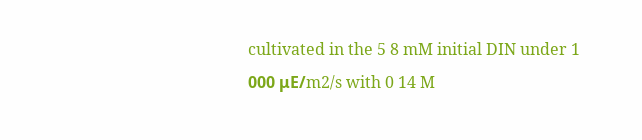cultivated in the 5 8 mM initial DIN under 1 000 μE/m2/s with 0 14 M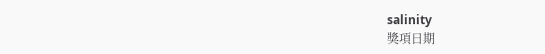salinity
獎項日期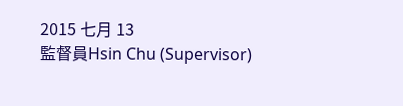2015 七月 13
監督員Hsin Chu (Supervisor)